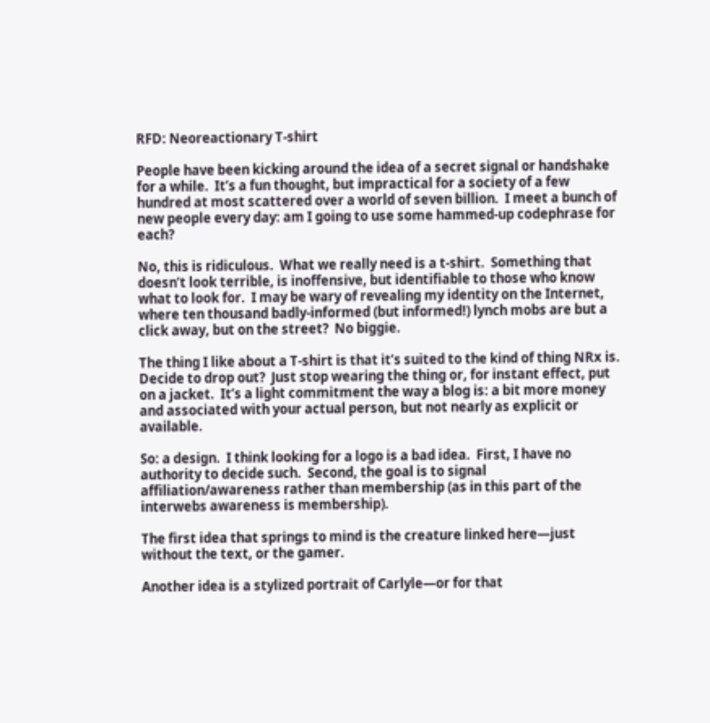RFD: Neoreactionary T-shirt

People have been kicking around the idea of a secret signal or handshake for a while.  It’s a fun thought, but impractical for a society of a few hundred at most scattered over a world of seven billion.  I meet a bunch of new people every day: am I going to use some hammed-up codephrase for each?

No, this is ridiculous.  What we really need is a t-shirt.  Something that doesn’t look terrible, is inoffensive, but identifiable to those who know what to look for.  I may be wary of revealing my identity on the Internet, where ten thousand badly-informed (but informed!) lynch mobs are but a click away, but on the street?  No biggie.

The thing I like about a T-shirt is that it’s suited to the kind of thing NRx is.  Decide to drop out?  Just stop wearing the thing or, for instant effect, put on a jacket.  It’s a light commitment the way a blog is: a bit more money and associated with your actual person, but not nearly as explicit or available.

So: a design.  I think looking for a logo is a bad idea.  First, I have no authority to decide such.  Second, the goal is to signal affiliation/awareness rather than membership (as in this part of the interwebs awareness is membership).

The first idea that springs to mind is the creature linked here—just without the text, or the gamer.

Another idea is a stylized portrait of Carlyle—or for that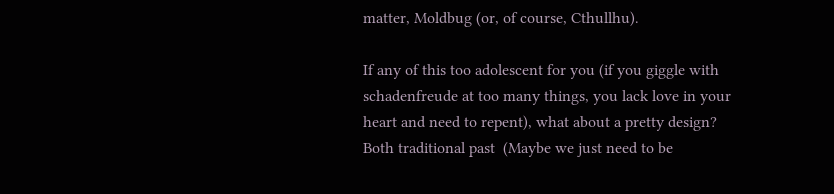matter, Moldbug (or, of course, Cthullhu).

If any of this too adolescent for you (if you giggle with schadenfreude at too many things, you lack love in your heart and need to repent), what about a pretty design?  Both traditional past  (Maybe we just need to be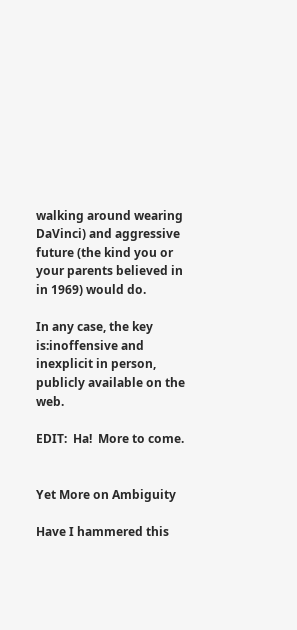walking around wearing DaVinci) and aggressive future (the kind you or your parents believed in in 1969) would do.

In any case, the key is:inoffensive and inexplicit in person, publicly available on the web.

EDIT:  Ha!  More to come.


Yet More on Ambiguity

Have I hammered this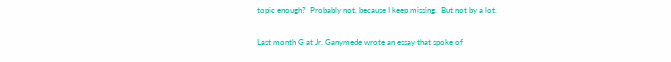topic enough?  Probably not, because I keep missing.  But not by a lot.

Last month G at Jr. Ganymede wrote an essay that spoke of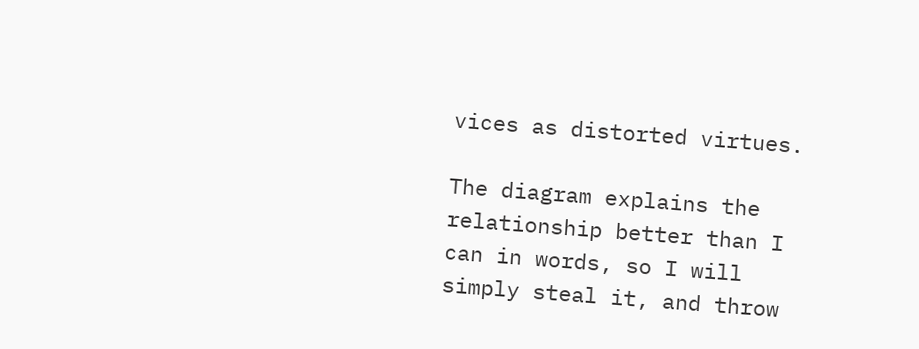vices as distorted virtues.

The diagram explains the relationship better than I can in words, so I will simply steal it, and throw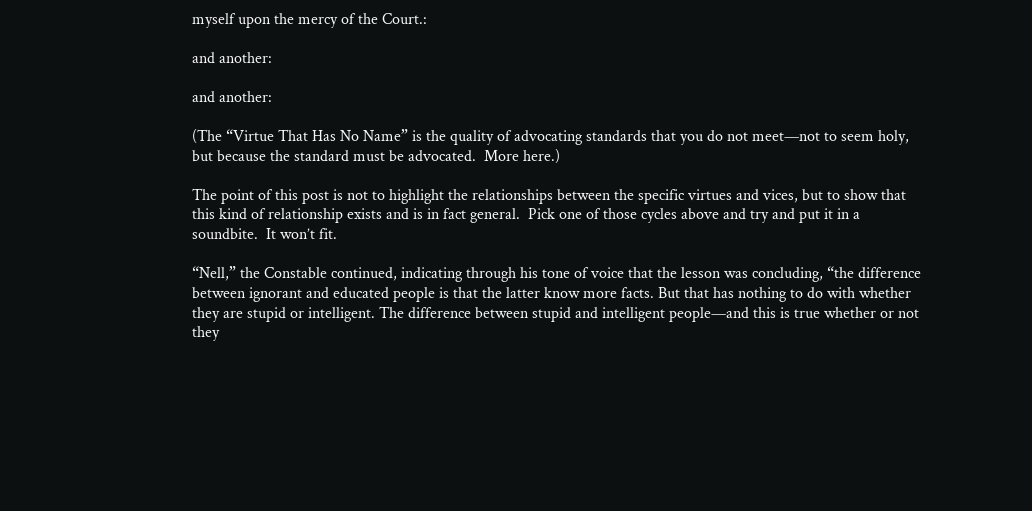myself upon the mercy of the Court.:

and another:

and another:

(The “Virtue That Has No Name” is the quality of advocating standards that you do not meet—not to seem holy, but because the standard must be advocated.  More here.)

The point of this post is not to highlight the relationships between the specific virtues and vices, but to show that this kind of relationship exists and is in fact general.  Pick one of those cycles above and try and put it in a soundbite.  It won’t fit.

“Nell,” the Constable continued, indicating through his tone of voice that the lesson was concluding, “the difference between ignorant and educated people is that the latter know more facts. But that has nothing to do with whether they are stupid or intelligent. The difference between stupid and intelligent people—and this is true whether or not they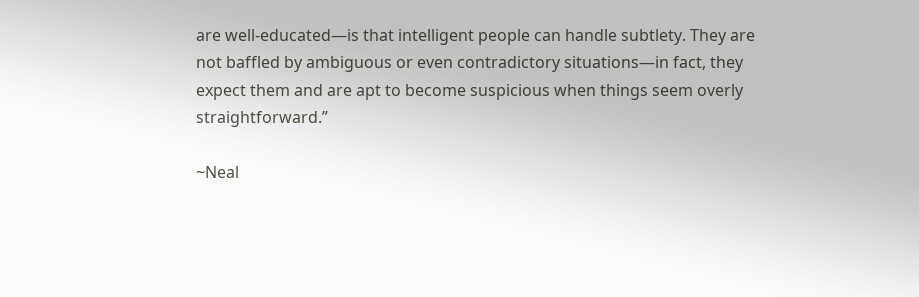are well-educated—is that intelligent people can handle subtlety. They are not baffled by ambiguous or even contradictory situations—in fact, they expect them and are apt to become suspicious when things seem overly straightforward.”

~Neal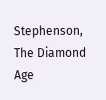Stephenson, The Diamond Age